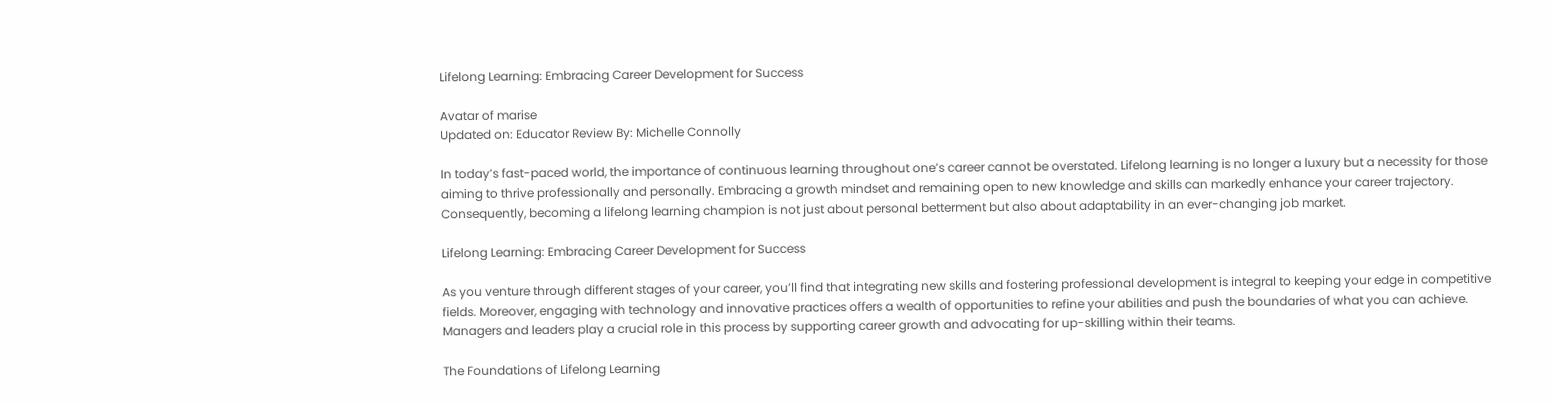Lifelong Learning: Embracing Career Development for Success

Avatar of marise
Updated on: Educator Review By: Michelle Connolly

In today’s fast-paced world, the importance of continuous learning throughout one’s career cannot be overstated. Lifelong learning is no longer a luxury but a necessity for those aiming to thrive professionally and personally. Embracing a growth mindset and remaining open to new knowledge and skills can markedly enhance your career trajectory. Consequently, becoming a lifelong learning champion is not just about personal betterment but also about adaptability in an ever-changing job market.

Lifelong Learning: Embracing Career Development for Success

As you venture through different stages of your career, you’ll find that integrating new skills and fostering professional development is integral to keeping your edge in competitive fields. Moreover, engaging with technology and innovative practices offers a wealth of opportunities to refine your abilities and push the boundaries of what you can achieve. Managers and leaders play a crucial role in this process by supporting career growth and advocating for up-skilling within their teams.

The Foundations of Lifelong Learning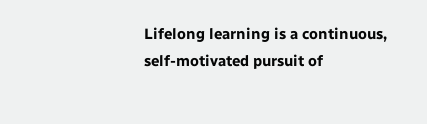Lifelong learning is a continuous, self-motivated pursuit of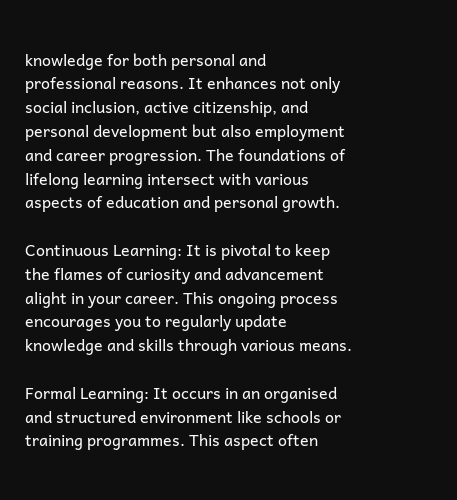knowledge for both personal and professional reasons. It enhances not only social inclusion, active citizenship, and personal development but also employment and career progression. The foundations of lifelong learning intersect with various aspects of education and personal growth.

Continuous Learning: It is pivotal to keep the flames of curiosity and advancement alight in your career. This ongoing process encourages you to regularly update knowledge and skills through various means.

Formal Learning: It occurs in an organised and structured environment like schools or training programmes. This aspect often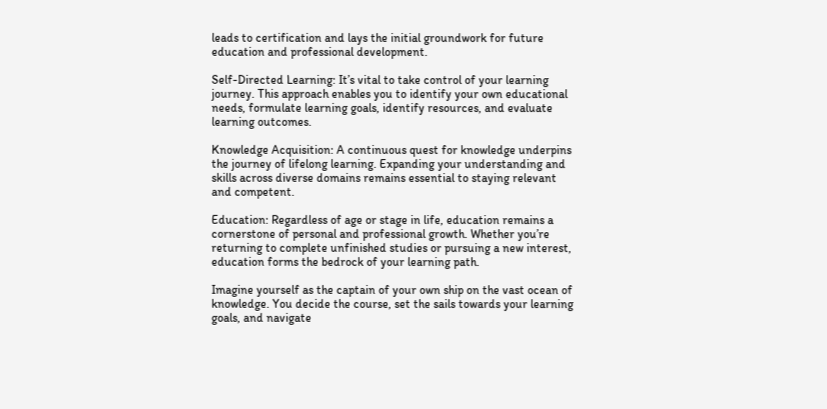leads to certification and lays the initial groundwork for future education and professional development.

Self-Directed Learning: It’s vital to take control of your learning journey. This approach enables you to identify your own educational needs, formulate learning goals, identify resources, and evaluate learning outcomes.

Knowledge Acquisition: A continuous quest for knowledge underpins the journey of lifelong learning. Expanding your understanding and skills across diverse domains remains essential to staying relevant and competent.

Education: Regardless of age or stage in life, education remains a cornerstone of personal and professional growth. Whether you’re returning to complete unfinished studies or pursuing a new interest, education forms the bedrock of your learning path.

Imagine yourself as the captain of your own ship on the vast ocean of knowledge. You decide the course, set the sails towards your learning goals, and navigate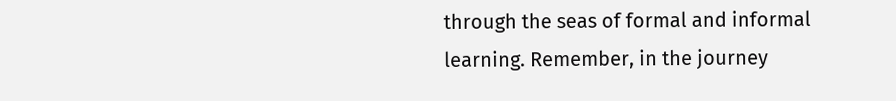through the seas of formal and informal learning. Remember, in the journey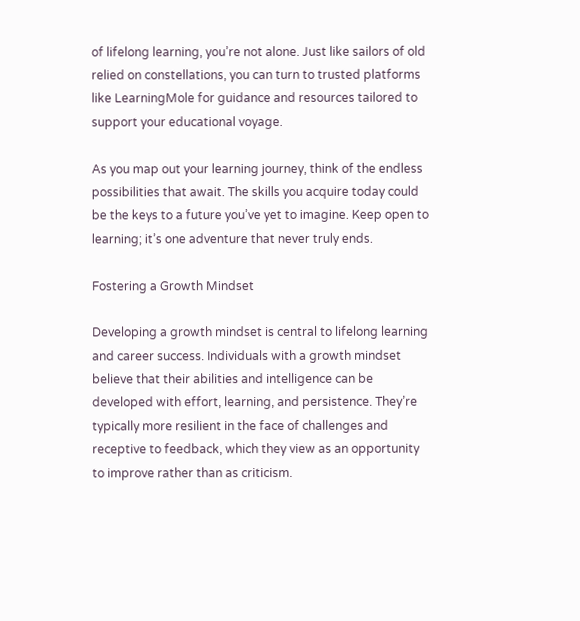of lifelong learning, you’re not alone. Just like sailors of old relied on constellations, you can turn to trusted platforms like LearningMole for guidance and resources tailored to support your educational voyage.

As you map out your learning journey, think of the endless possibilities that await. The skills you acquire today could be the keys to a future you’ve yet to imagine. Keep open to learning; it’s one adventure that never truly ends.

Fostering a Growth Mindset

Developing a growth mindset is central to lifelong learning and career success. Individuals with a growth mindset believe that their abilities and intelligence can be developed with effort, learning, and persistence. They’re typically more resilient in the face of challenges and receptive to feedback, which they view as an opportunity to improve rather than as criticism.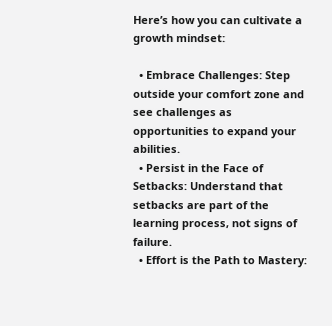Here’s how you can cultivate a growth mindset:

  • Embrace Challenges: Step outside your comfort zone and see challenges as opportunities to expand your abilities.
  • Persist in the Face of Setbacks: Understand that setbacks are part of the learning process, not signs of failure.
  • Effort is the Path to Mastery: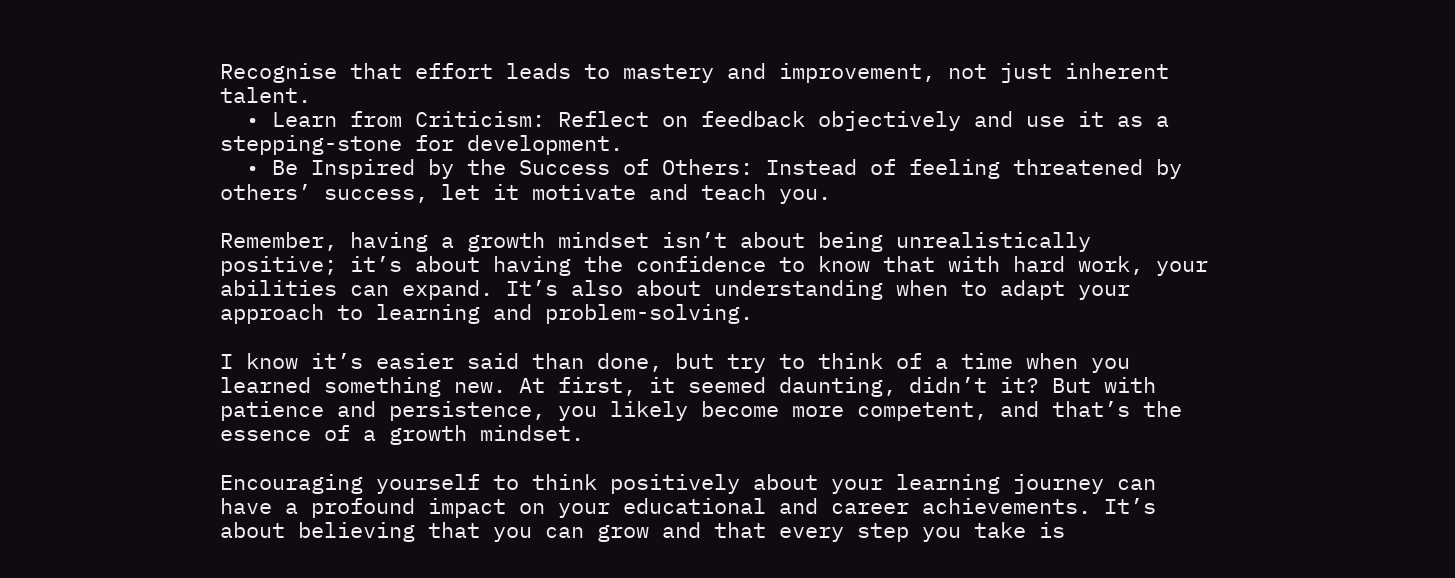Recognise that effort leads to mastery and improvement, not just inherent talent.
  • Learn from Criticism: Reflect on feedback objectively and use it as a stepping-stone for development.
  • Be Inspired by the Success of Others: Instead of feeling threatened by others’ success, let it motivate and teach you.

Remember, having a growth mindset isn’t about being unrealistically positive; it’s about having the confidence to know that with hard work, your abilities can expand. It’s also about understanding when to adapt your approach to learning and problem-solving.

I know it’s easier said than done, but try to think of a time when you learned something new. At first, it seemed daunting, didn’t it? But with patience and persistence, you likely become more competent, and that’s the essence of a growth mindset.

Encouraging yourself to think positively about your learning journey can have a profound impact on your educational and career achievements. It’s about believing that you can grow and that every step you take is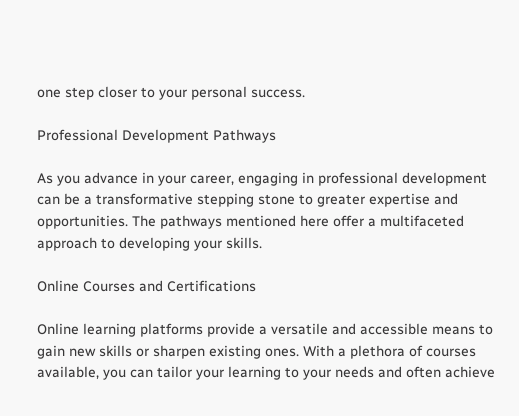one step closer to your personal success.

Professional Development Pathways

As you advance in your career, engaging in professional development can be a transformative stepping stone to greater expertise and opportunities. The pathways mentioned here offer a multifaceted approach to developing your skills.

Online Courses and Certifications

Online learning platforms provide a versatile and accessible means to gain new skills or sharpen existing ones. With a plethora of courses available, you can tailor your learning to your needs and often achieve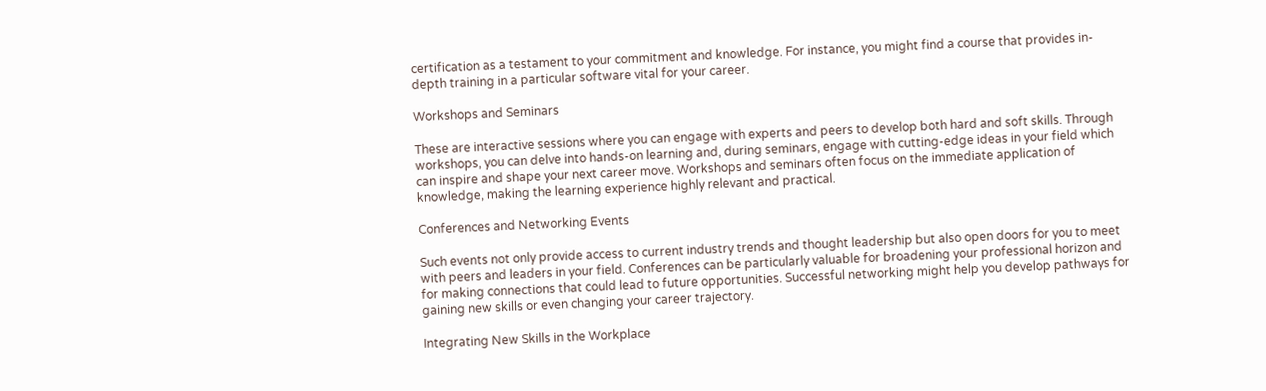certification as a testament to your commitment and knowledge. For instance, you might find a course that provides in-depth training in a particular software vital for your career.

Workshops and Seminars

These are interactive sessions where you can engage with experts and peers to develop both hard and soft skills. Through workshops, you can delve into hands-on learning and, during seminars, engage with cutting-edge ideas in your field which can inspire and shape your next career move. Workshops and seminars often focus on the immediate application of knowledge, making the learning experience highly relevant and practical.

Conferences and Networking Events

Such events not only provide access to current industry trends and thought leadership but also open doors for you to meet with peers and leaders in your field. Conferences can be particularly valuable for broadening your professional horizon and for making connections that could lead to future opportunities. Successful networking might help you develop pathways for gaining new skills or even changing your career trajectory.

Integrating New Skills in the Workplace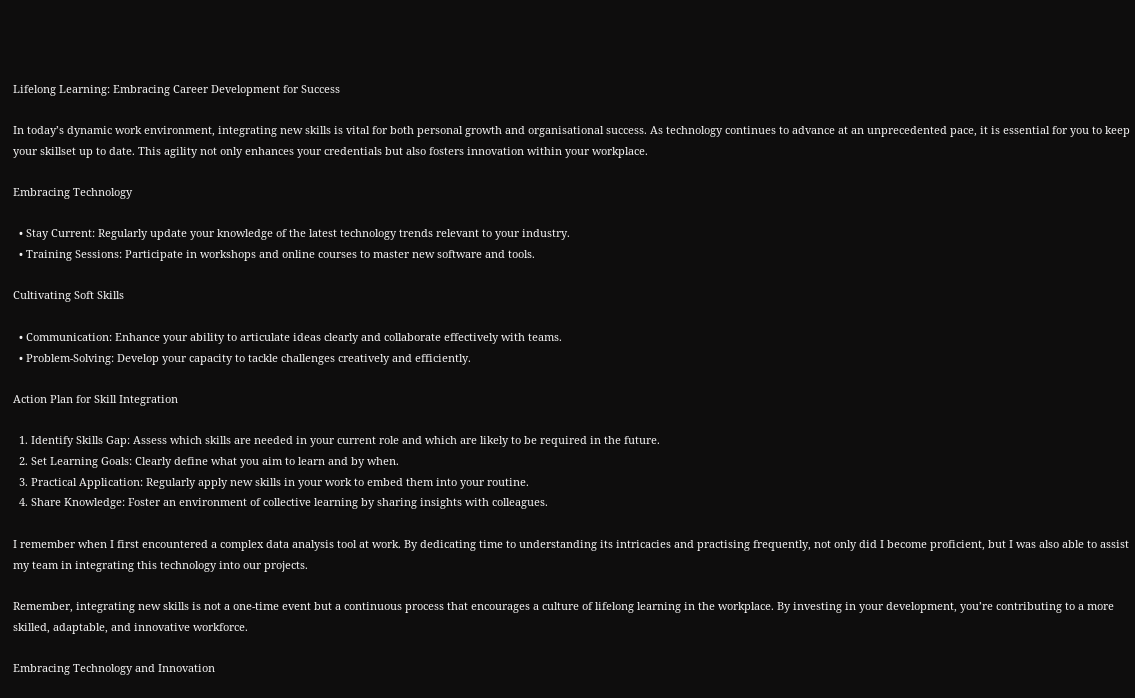Lifelong Learning: Embracing Career Development for Success

In today’s dynamic work environment, integrating new skills is vital for both personal growth and organisational success. As technology continues to advance at an unprecedented pace, it is essential for you to keep your skillset up to date. This agility not only enhances your credentials but also fosters innovation within your workplace.

Embracing Technology

  • Stay Current: Regularly update your knowledge of the latest technology trends relevant to your industry.
  • Training Sessions: Participate in workshops and online courses to master new software and tools.

Cultivating Soft Skills

  • Communication: Enhance your ability to articulate ideas clearly and collaborate effectively with teams.
  • Problem-Solving: Develop your capacity to tackle challenges creatively and efficiently.

Action Plan for Skill Integration

  1. Identify Skills Gap: Assess which skills are needed in your current role and which are likely to be required in the future.
  2. Set Learning Goals: Clearly define what you aim to learn and by when.
  3. Practical Application: Regularly apply new skills in your work to embed them into your routine.
  4. Share Knowledge: Foster an environment of collective learning by sharing insights with colleagues.

I remember when I first encountered a complex data analysis tool at work. By dedicating time to understanding its intricacies and practising frequently, not only did I become proficient, but I was also able to assist my team in integrating this technology into our projects.

Remember, integrating new skills is not a one-time event but a continuous process that encourages a culture of lifelong learning in the workplace. By investing in your development, you’re contributing to a more skilled, adaptable, and innovative workforce.

Embracing Technology and Innovation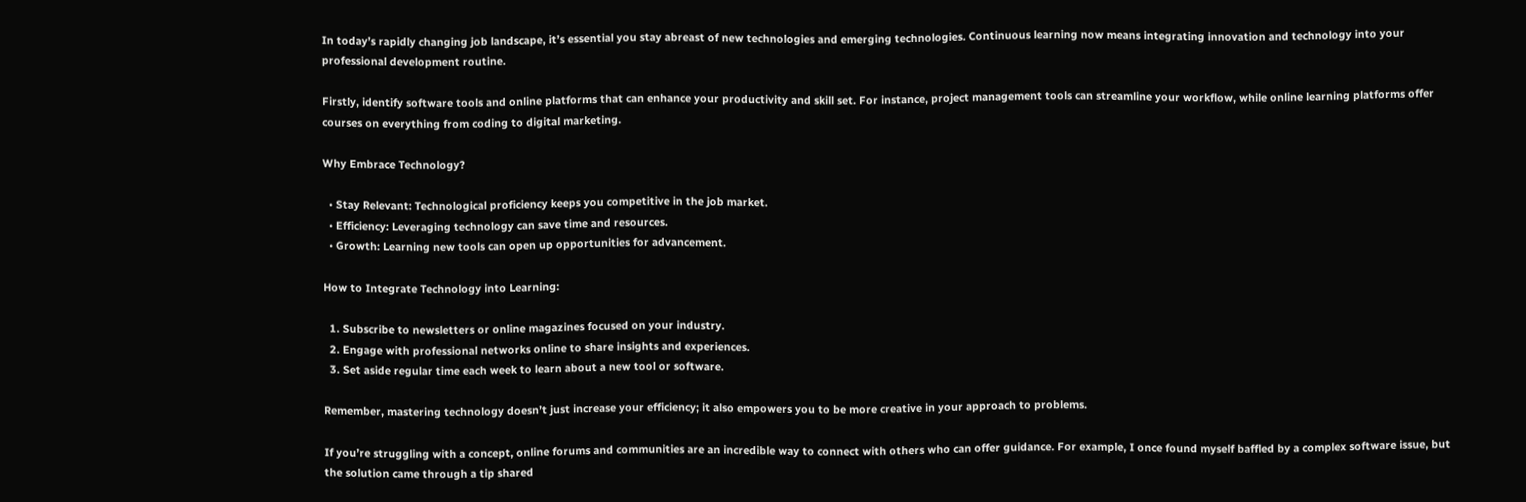In today’s rapidly changing job landscape, it’s essential you stay abreast of new technologies and emerging technologies. Continuous learning now means integrating innovation and technology into your professional development routine.

Firstly, identify software tools and online platforms that can enhance your productivity and skill set. For instance, project management tools can streamline your workflow, while online learning platforms offer courses on everything from coding to digital marketing.

Why Embrace Technology?

  • Stay Relevant: Technological proficiency keeps you competitive in the job market.
  • Efficiency: Leveraging technology can save time and resources.
  • Growth: Learning new tools can open up opportunities for advancement.

How to Integrate Technology into Learning:

  1. Subscribe to newsletters or online magazines focused on your industry.
  2. Engage with professional networks online to share insights and experiences.
  3. Set aside regular time each week to learn about a new tool or software.

Remember, mastering technology doesn’t just increase your efficiency; it also empowers you to be more creative in your approach to problems.

If you’re struggling with a concept, online forums and communities are an incredible way to connect with others who can offer guidance. For example, I once found myself baffled by a complex software issue, but the solution came through a tip shared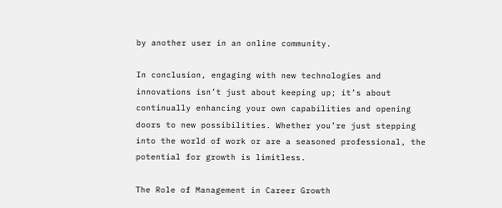by another user in an online community.

In conclusion, engaging with new technologies and innovations isn’t just about keeping up; it’s about continually enhancing your own capabilities and opening doors to new possibilities. Whether you’re just stepping into the world of work or are a seasoned professional, the potential for growth is limitless.

The Role of Management in Career Growth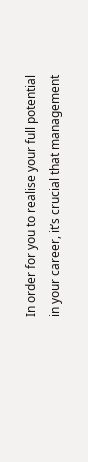In order for you to realise your full potential in your career, it’s crucial that management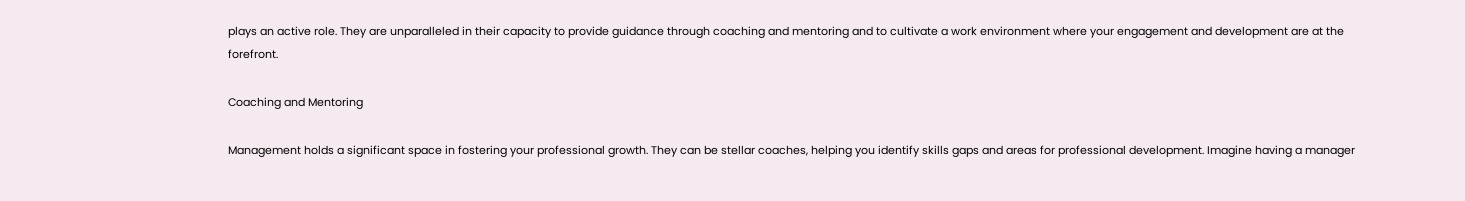plays an active role. They are unparalleled in their capacity to provide guidance through coaching and mentoring and to cultivate a work environment where your engagement and development are at the forefront.

Coaching and Mentoring

Management holds a significant space in fostering your professional growth. They can be stellar coaches, helping you identify skills gaps and areas for professional development. Imagine having a manager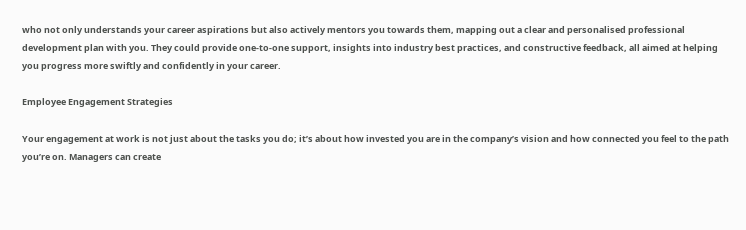who not only understands your career aspirations but also actively mentors you towards them, mapping out a clear and personalised professional development plan with you. They could provide one-to-one support, insights into industry best practices, and constructive feedback, all aimed at helping you progress more swiftly and confidently in your career.

Employee Engagement Strategies

Your engagement at work is not just about the tasks you do; it’s about how invested you are in the company’s vision and how connected you feel to the path you’re on. Managers can create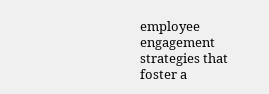employee engagement strategies that foster a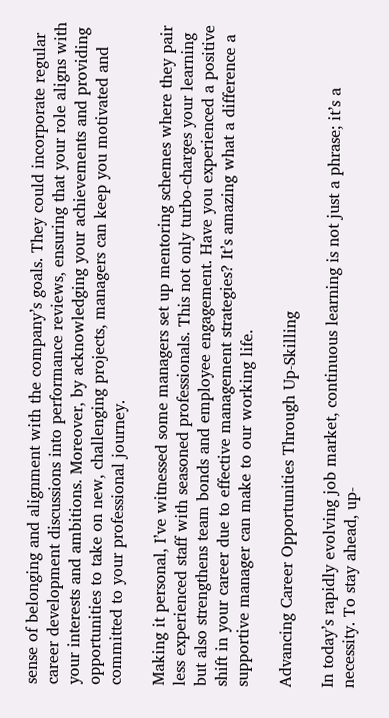sense of belonging and alignment with the company’s goals. They could incorporate regular career development discussions into performance reviews, ensuring that your role aligns with your interests and ambitions. Moreover, by acknowledging your achievements and providing opportunities to take on new, challenging projects, managers can keep you motivated and committed to your professional journey.

Making it personal, I’ve witnessed some managers set up mentoring schemes where they pair less experienced staff with seasoned professionals. This not only turbo-charges your learning but also strengthens team bonds and employee engagement. Have you experienced a positive shift in your career due to effective management strategies? It’s amazing what a difference a supportive manager can make to our working life.

Advancing Career Opportunities Through Up-Skilling

In today’s rapidly evolving job market, continuous learning is not just a phrase; it’s a necessity. To stay ahead, up-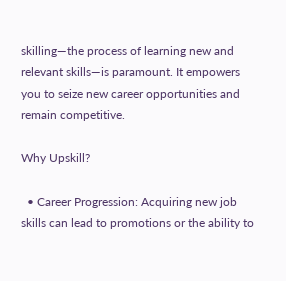skilling—the process of learning new and relevant skills—is paramount. It empowers you to seize new career opportunities and remain competitive.

Why Upskill?

  • Career Progression: Acquiring new job skills can lead to promotions or the ability to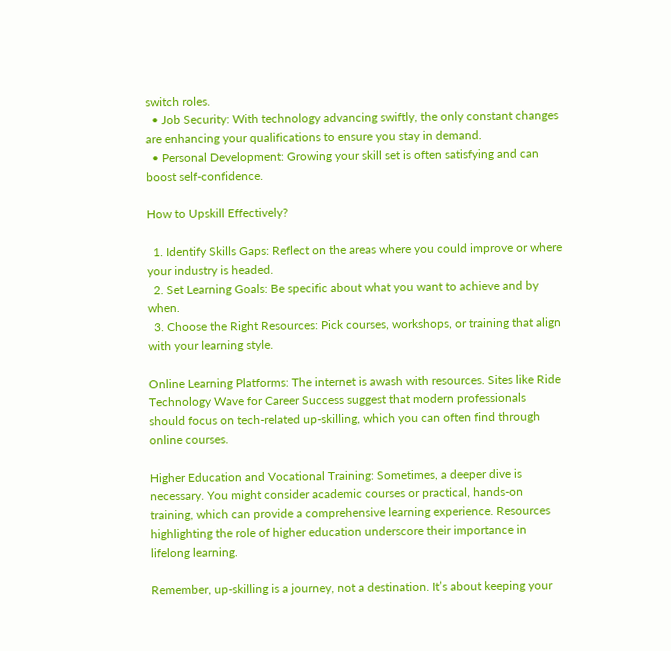switch roles.
  • Job Security: With technology advancing swiftly, the only constant changes are enhancing your qualifications to ensure you stay in demand.
  • Personal Development: Growing your skill set is often satisfying and can boost self-confidence.

How to Upskill Effectively?

  1. Identify Skills Gaps: Reflect on the areas where you could improve or where your industry is headed.
  2. Set Learning Goals: Be specific about what you want to achieve and by when.
  3. Choose the Right Resources: Pick courses, workshops, or training that align with your learning style.

Online Learning Platforms: The internet is awash with resources. Sites like Ride Technology Wave for Career Success suggest that modern professionals should focus on tech-related up-skilling, which you can often find through online courses.

Higher Education and Vocational Training: Sometimes, a deeper dive is necessary. You might consider academic courses or practical, hands-on training, which can provide a comprehensive learning experience. Resources highlighting the role of higher education underscore their importance in lifelong learning.

Remember, up-skilling is a journey, not a destination. It’s about keeping your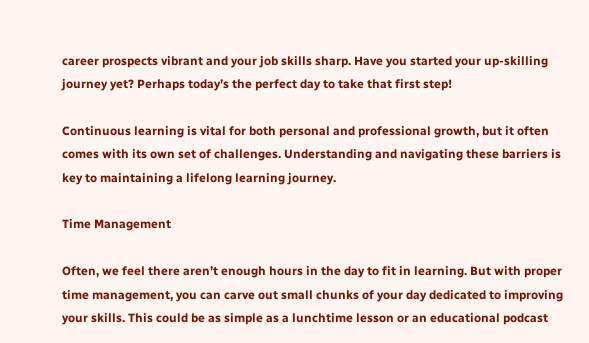career prospects vibrant and your job skills sharp. Have you started your up-skilling journey yet? Perhaps today’s the perfect day to take that first step!

Continuous learning is vital for both personal and professional growth, but it often comes with its own set of challenges. Understanding and navigating these barriers is key to maintaining a lifelong learning journey.

Time Management

Often, we feel there aren’t enough hours in the day to fit in learning. But with proper time management, you can carve out small chunks of your day dedicated to improving your skills. This could be as simple as a lunchtime lesson or an educational podcast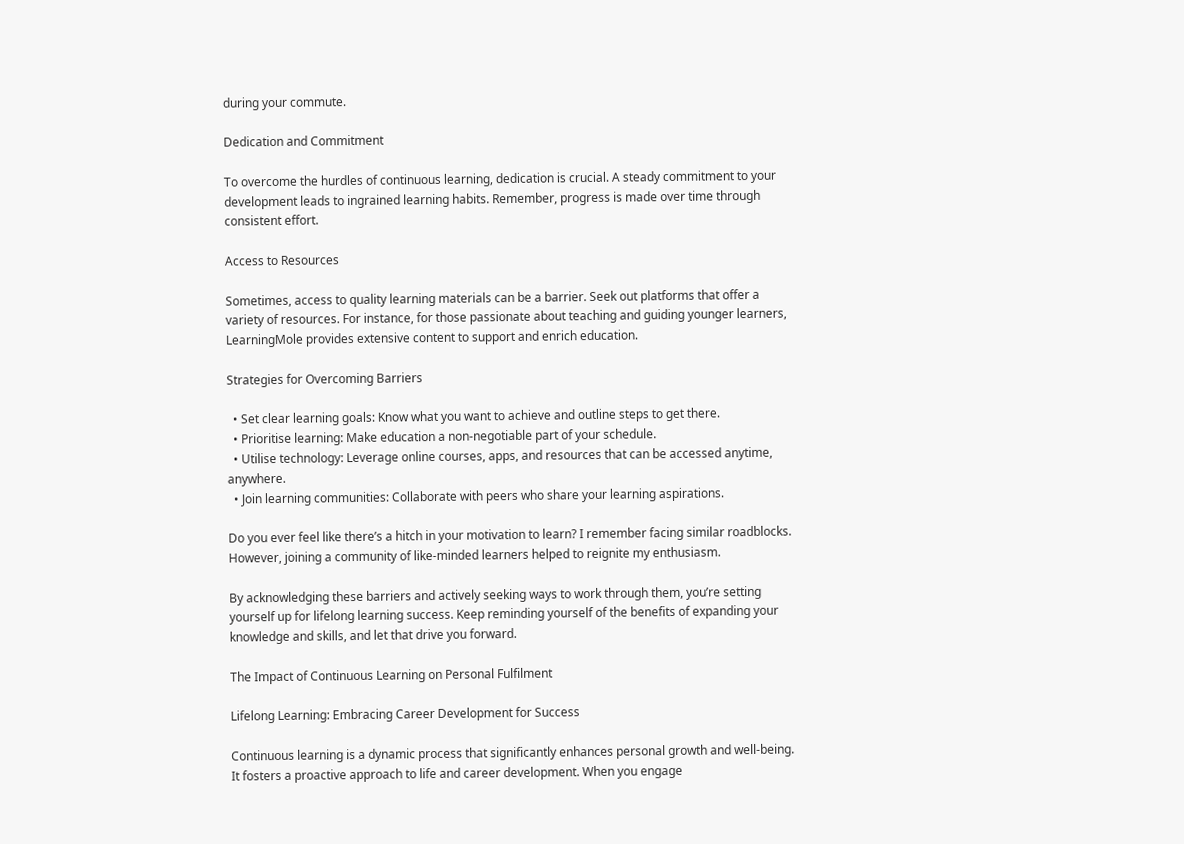during your commute.

Dedication and Commitment

To overcome the hurdles of continuous learning, dedication is crucial. A steady commitment to your development leads to ingrained learning habits. Remember, progress is made over time through consistent effort.

Access to Resources

Sometimes, access to quality learning materials can be a barrier. Seek out platforms that offer a variety of resources. For instance, for those passionate about teaching and guiding younger learners, LearningMole provides extensive content to support and enrich education.

Strategies for Overcoming Barriers

  • Set clear learning goals: Know what you want to achieve and outline steps to get there.
  • Prioritise learning: Make education a non-negotiable part of your schedule.
  • Utilise technology: Leverage online courses, apps, and resources that can be accessed anytime, anywhere.
  • Join learning communities: Collaborate with peers who share your learning aspirations.

Do you ever feel like there’s a hitch in your motivation to learn? I remember facing similar roadblocks. However, joining a community of like-minded learners helped to reignite my enthusiasm.

By acknowledging these barriers and actively seeking ways to work through them, you’re setting yourself up for lifelong learning success. Keep reminding yourself of the benefits of expanding your knowledge and skills, and let that drive you forward.

The Impact of Continuous Learning on Personal Fulfilment

Lifelong Learning: Embracing Career Development for Success

Continuous learning is a dynamic process that significantly enhances personal growth and well-being. It fosters a proactive approach to life and career development. When you engage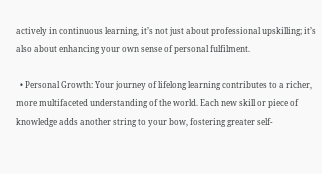actively in continuous learning, it’s not just about professional upskilling; it’s also about enhancing your own sense of personal fulfilment.

  • Personal Growth: Your journey of lifelong learning contributes to a richer, more multifaceted understanding of the world. Each new skill or piece of knowledge adds another string to your bow, fostering greater self-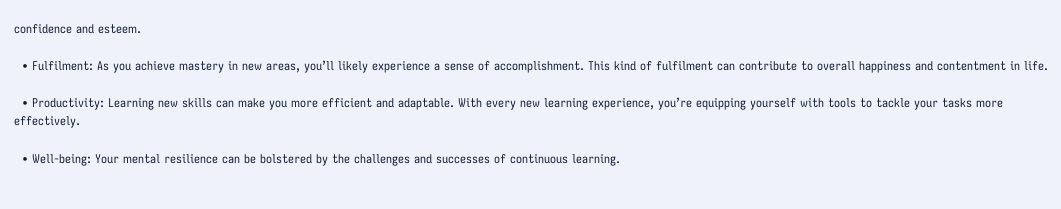confidence and esteem.

  • Fulfilment: As you achieve mastery in new areas, you’ll likely experience a sense of accomplishment. This kind of fulfilment can contribute to overall happiness and contentment in life.

  • Productivity: Learning new skills can make you more efficient and adaptable. With every new learning experience, you’re equipping yourself with tools to tackle your tasks more effectively.

  • Well-being: Your mental resilience can be bolstered by the challenges and successes of continuous learning.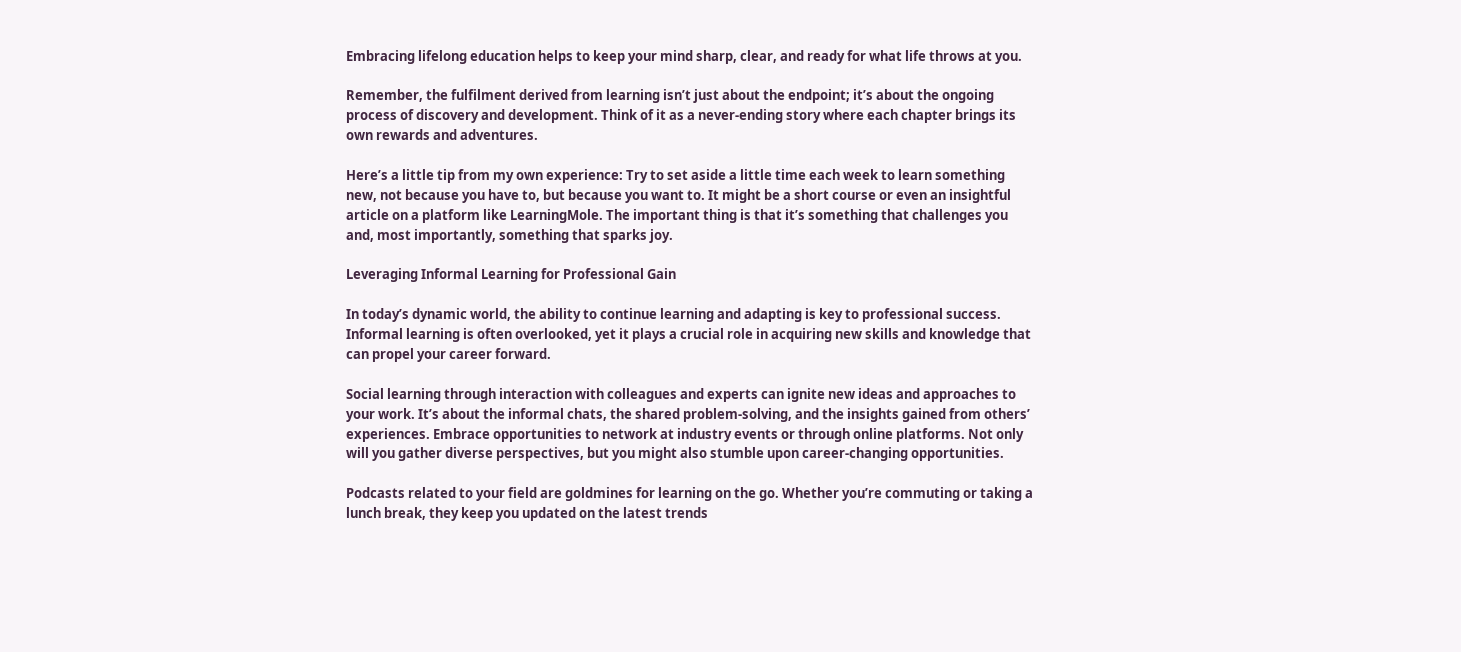Embracing lifelong education helps to keep your mind sharp, clear, and ready for what life throws at you.

Remember, the fulfilment derived from learning isn’t just about the endpoint; it’s about the ongoing process of discovery and development. Think of it as a never-ending story where each chapter brings its own rewards and adventures.

Here’s a little tip from my own experience: Try to set aside a little time each week to learn something new, not because you have to, but because you want to. It might be a short course or even an insightful article on a platform like LearningMole. The important thing is that it’s something that challenges you and, most importantly, something that sparks joy.

Leveraging Informal Learning for Professional Gain

In today’s dynamic world, the ability to continue learning and adapting is key to professional success. Informal learning is often overlooked, yet it plays a crucial role in acquiring new skills and knowledge that can propel your career forward.

Social learning through interaction with colleagues and experts can ignite new ideas and approaches to your work. It’s about the informal chats, the shared problem-solving, and the insights gained from others’ experiences. Embrace opportunities to network at industry events or through online platforms. Not only will you gather diverse perspectives, but you might also stumble upon career-changing opportunities.

Podcasts related to your field are goldmines for learning on the go. Whether you’re commuting or taking a lunch break, they keep you updated on the latest trends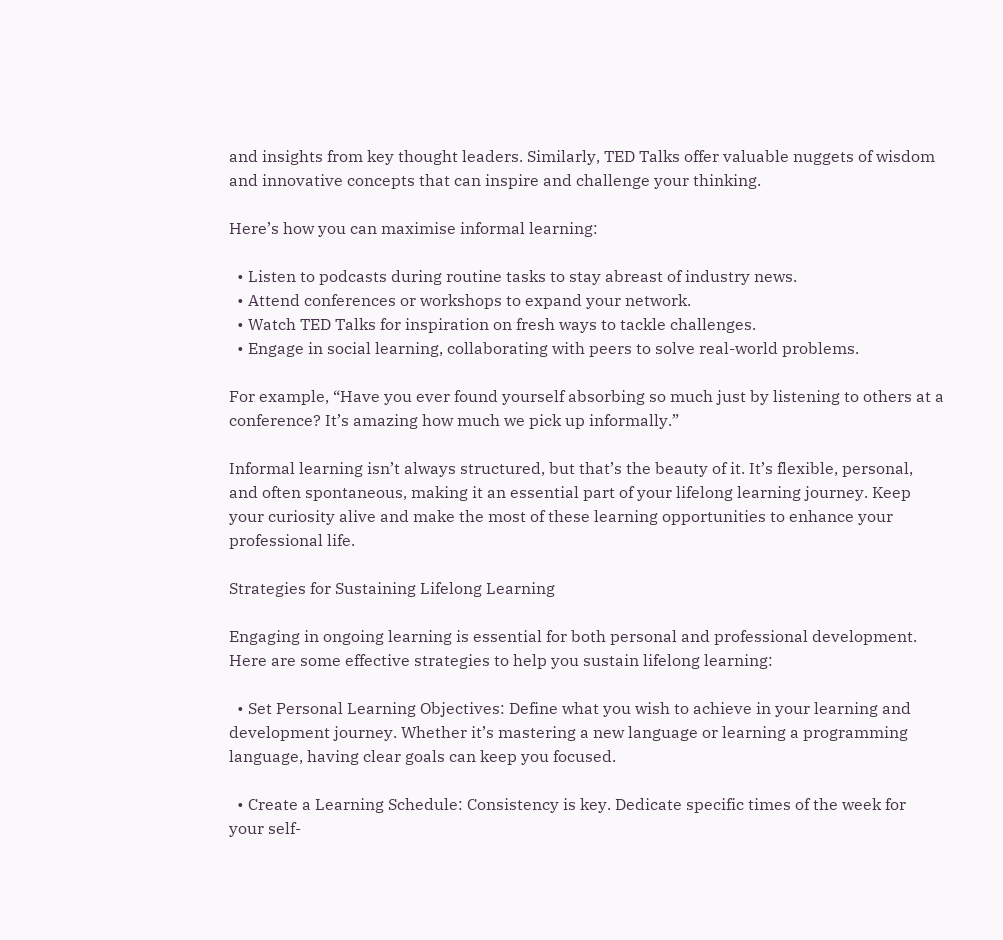and insights from key thought leaders. Similarly, TED Talks offer valuable nuggets of wisdom and innovative concepts that can inspire and challenge your thinking.

Here’s how you can maximise informal learning:

  • Listen to podcasts during routine tasks to stay abreast of industry news.
  • Attend conferences or workshops to expand your network.
  • Watch TED Talks for inspiration on fresh ways to tackle challenges.
  • Engage in social learning, collaborating with peers to solve real-world problems.

For example, “Have you ever found yourself absorbing so much just by listening to others at a conference? It’s amazing how much we pick up informally.”

Informal learning isn’t always structured, but that’s the beauty of it. It’s flexible, personal, and often spontaneous, making it an essential part of your lifelong learning journey. Keep your curiosity alive and make the most of these learning opportunities to enhance your professional life.

Strategies for Sustaining Lifelong Learning

Engaging in ongoing learning is essential for both personal and professional development. Here are some effective strategies to help you sustain lifelong learning:

  • Set Personal Learning Objectives: Define what you wish to achieve in your learning and development journey. Whether it’s mastering a new language or learning a programming language, having clear goals can keep you focused.

  • Create a Learning Schedule: Consistency is key. Dedicate specific times of the week for your self-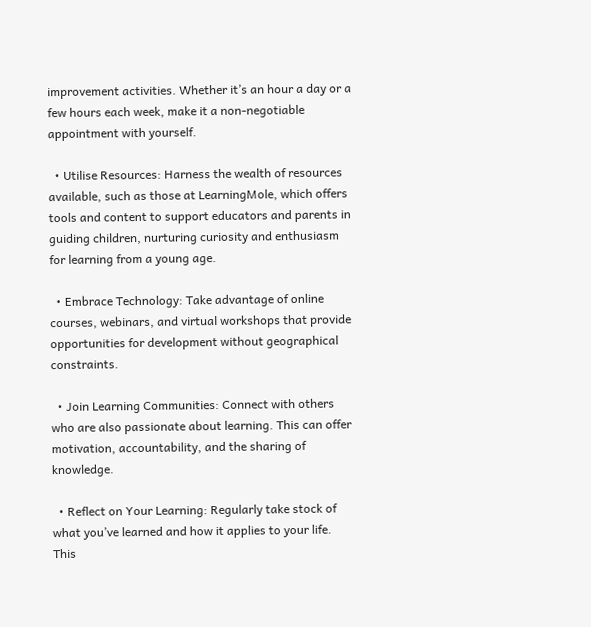improvement activities. Whether it’s an hour a day or a few hours each week, make it a non-negotiable appointment with yourself.

  • Utilise Resources: Harness the wealth of resources available, such as those at LearningMole, which offers tools and content to support educators and parents in guiding children, nurturing curiosity and enthusiasm for learning from a young age.

  • Embrace Technology: Take advantage of online courses, webinars, and virtual workshops that provide opportunities for development without geographical constraints.

  • Join Learning Communities: Connect with others who are also passionate about learning. This can offer motivation, accountability, and the sharing of knowledge.

  • Reflect on Your Learning: Regularly take stock of what you’ve learned and how it applies to your life. This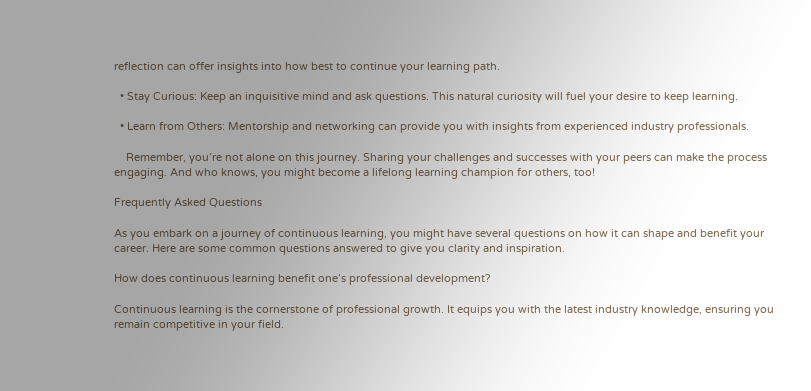reflection can offer insights into how best to continue your learning path.

  • Stay Curious: Keep an inquisitive mind and ask questions. This natural curiosity will fuel your desire to keep learning.

  • Learn from Others: Mentorship and networking can provide you with insights from experienced industry professionals.

    Remember, you’re not alone on this journey. Sharing your challenges and successes with your peers can make the process engaging. And who knows, you might become a lifelong learning champion for others, too!

Frequently Asked Questions

As you embark on a journey of continuous learning, you might have several questions on how it can shape and benefit your career. Here are some common questions answered to give you clarity and inspiration.

How does continuous learning benefit one’s professional development?

Continuous learning is the cornerstone of professional growth. It equips you with the latest industry knowledge, ensuring you remain competitive in your field.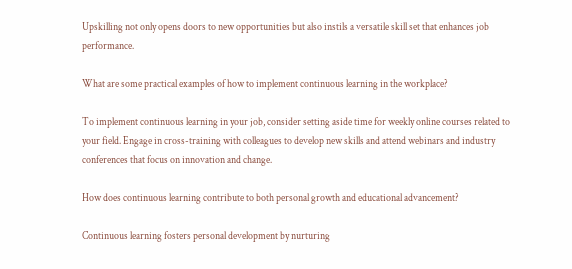Upskilling not only opens doors to new opportunities but also instils a versatile skill set that enhances job performance.

What are some practical examples of how to implement continuous learning in the workplace?

To implement continuous learning in your job, consider setting aside time for weekly online courses related to your field. Engage in cross-training with colleagues to develop new skills and attend webinars and industry conferences that focus on innovation and change.

How does continuous learning contribute to both personal growth and educational advancement?

Continuous learning fosters personal development by nurturing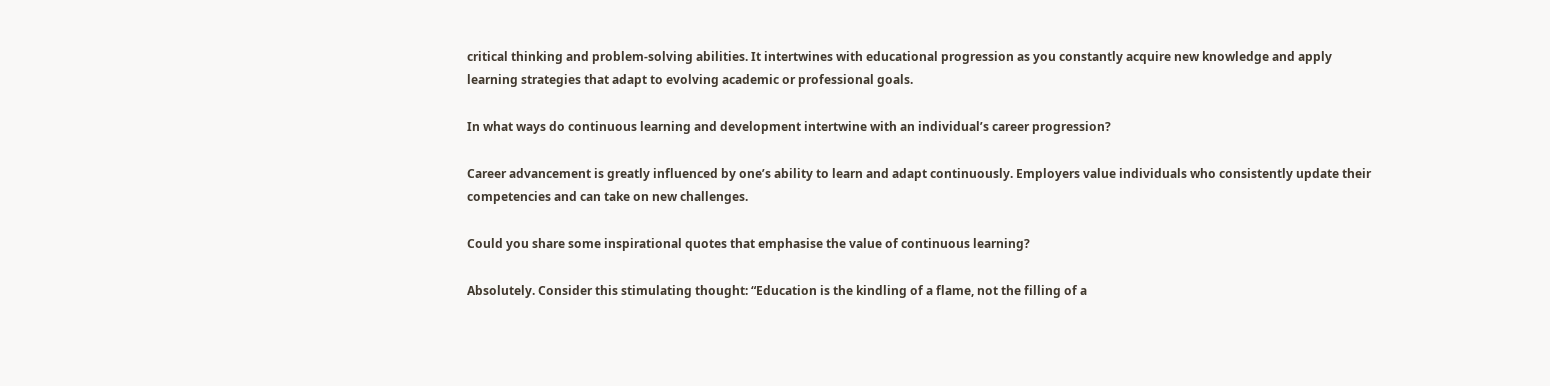critical thinking and problem-solving abilities. It intertwines with educational progression as you constantly acquire new knowledge and apply learning strategies that adapt to evolving academic or professional goals.

In what ways do continuous learning and development intertwine with an individual’s career progression?

Career advancement is greatly influenced by one’s ability to learn and adapt continuously. Employers value individuals who consistently update their competencies and can take on new challenges.

Could you share some inspirational quotes that emphasise the value of continuous learning?

Absolutely. Consider this stimulating thought: “Education is the kindling of a flame, not the filling of a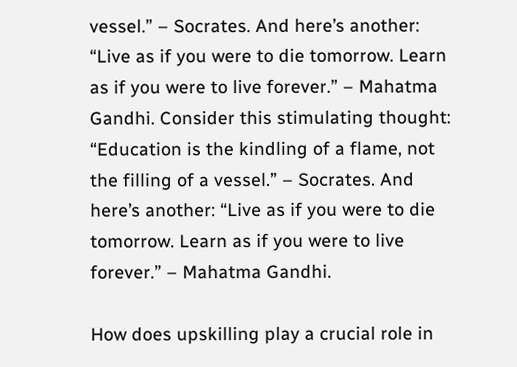vessel.” – Socrates. And here’s another: “Live as if you were to die tomorrow. Learn as if you were to live forever.” – Mahatma Gandhi. Consider this stimulating thought: “Education is the kindling of a flame, not the filling of a vessel.” – Socrates. And here’s another: “Live as if you were to die tomorrow. Learn as if you were to live forever.” – Mahatma Gandhi.

How does upskilling play a crucial role in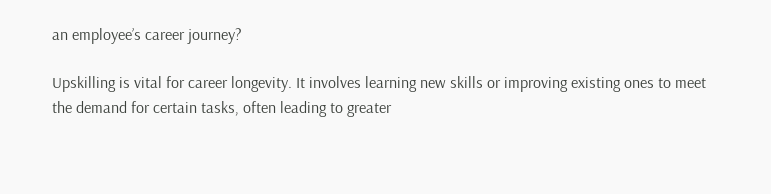an employee’s career journey?

Upskilling is vital for career longevity. It involves learning new skills or improving existing ones to meet the demand for certain tasks, often leading to greater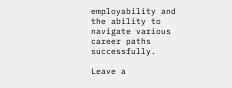employability and the ability to navigate various career paths successfully.

Leave a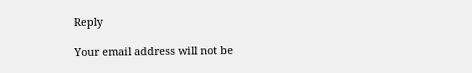Reply

Your email address will not be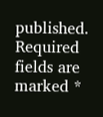published. Required fields are marked *